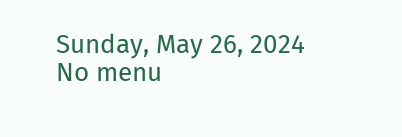Sunday, May 26, 2024
No menu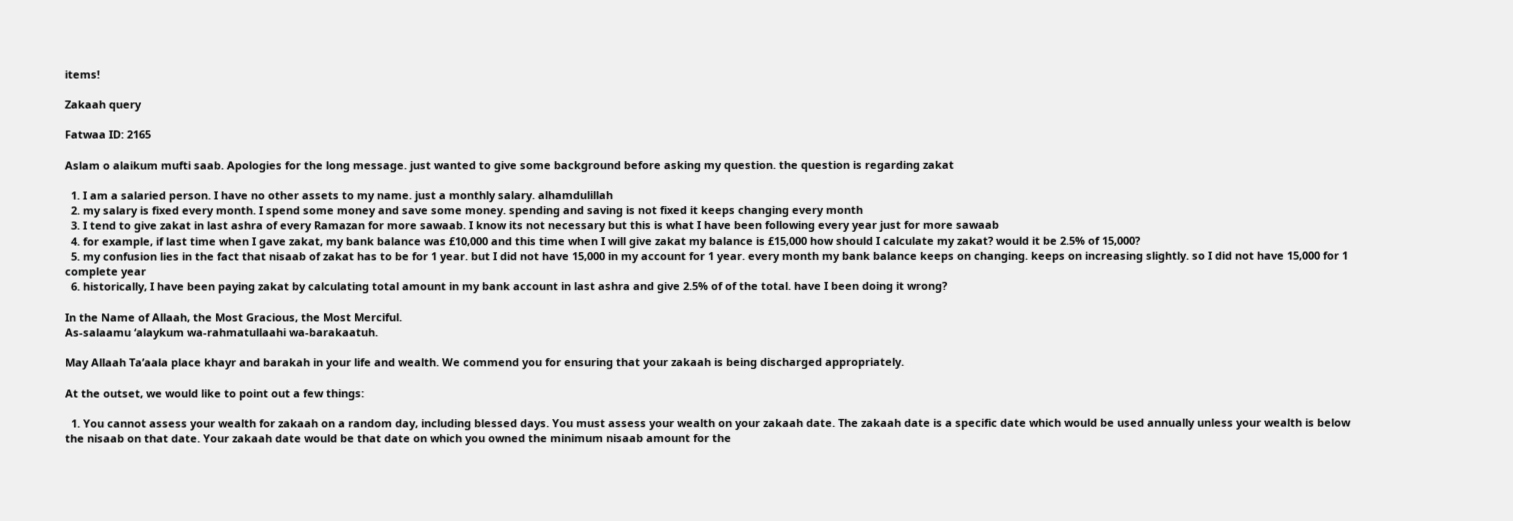items!

Zakaah query

Fatwaa ID: 2165

Aslam o alaikum mufti saab. Apologies for the long message. just wanted to give some background before asking my question. the question is regarding zakat

  1. I am a salaried person. I have no other assets to my name. just a monthly salary. alhamdulillah
  2. my salary is fixed every month. I spend some money and save some money. spending and saving is not fixed it keeps changing every month
  3. I tend to give zakat in last ashra of every Ramazan for more sawaab. I know its not necessary but this is what I have been following every year just for more sawaab
  4. for example, if last time when I gave zakat, my bank balance was £10,000 and this time when I will give zakat my balance is £15,000 how should I calculate my zakat? would it be 2.5% of 15,000?
  5. my confusion lies in the fact that nisaab of zakat has to be for 1 year. but I did not have 15,000 in my account for 1 year. every month my bank balance keeps on changing. keeps on increasing slightly. so I did not have 15,000 for 1 complete year
  6. historically, I have been paying zakat by calculating total amount in my bank account in last ashra and give 2.5% of of the total. have I been doing it wrong?

In the Name of Allaah, the Most Gracious, the Most Merciful.
As-salaamu ‘alaykum wa-rahmatullaahi wa-barakaatuh.

May Allaah Ta’aala place khayr and barakah in your life and wealth. We commend you for ensuring that your zakaah is being discharged appropriately.

At the outset, we would like to point out a few things:

  1. You cannot assess your wealth for zakaah on a random day, including blessed days. You must assess your wealth on your zakaah date. The zakaah date is a specific date which would be used annually unless your wealth is below the nisaab on that date. Your zakaah date would be that date on which you owned the minimum nisaab amount for the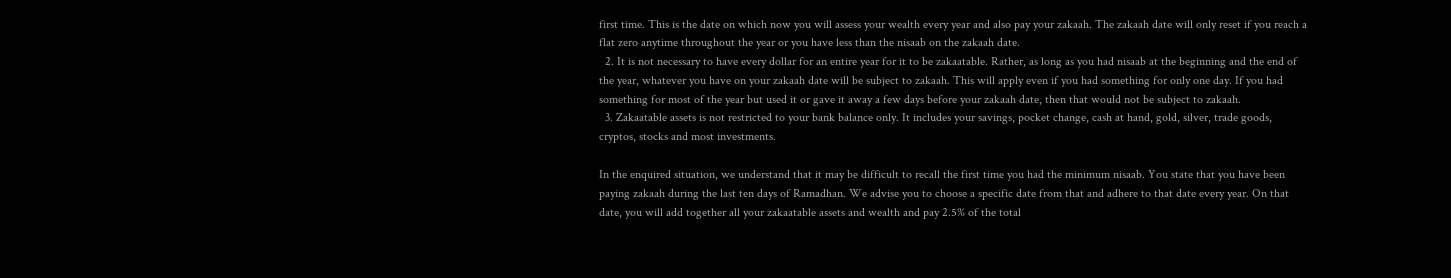first time. This is the date on which now you will assess your wealth every year and also pay your zakaah. The zakaah date will only reset if you reach a flat zero anytime throughout the year or you have less than the nisaab on the zakaah date.
  2. It is not necessary to have every dollar for an entire year for it to be zakaatable. Rather, as long as you had nisaab at the beginning and the end of the year, whatever you have on your zakaah date will be subject to zakaah. This will apply even if you had something for only one day. If you had something for most of the year but used it or gave it away a few days before your zakaah date, then that would not be subject to zakaah.
  3. Zakaatable assets is not restricted to your bank balance only. It includes your savings, pocket change, cash at hand, gold, silver, trade goods, cryptos, stocks and most investments.

In the enquired situation, we understand that it may be difficult to recall the first time you had the minimum nisaab. You state that you have been paying zakaah during the last ten days of Ramadhan. We advise you to choose a specific date from that and adhere to that date every year. On that date, you will add together all your zakaatable assets and wealth and pay 2.5% of the total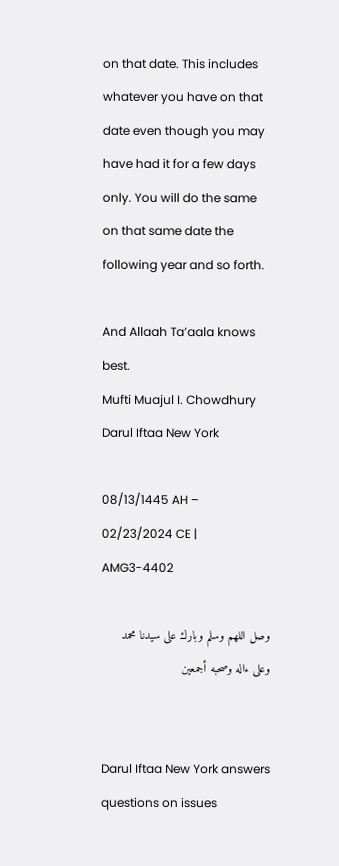on that date. This includes whatever you have on that date even though you may have had it for a few days only. You will do the same on that same date the following year and so forth.

And Allaah Ta’aala knows best.
Mufti Muajul I. Chowdhury
Darul Iftaa New York

08/13/1445 AH – 02/23/2024 CE | AMG3-4402

وصل اللهم وسلم وبارك على سيدنا محمد وعلى ءاله وصحبه أجمعين


Darul Iftaa New York answers questions on issues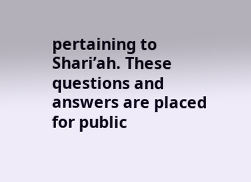pertaining to Shari’ah. These questions and answers are placed for public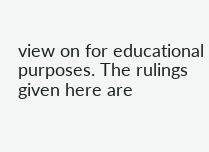view on for educational purposes. The rulings given here are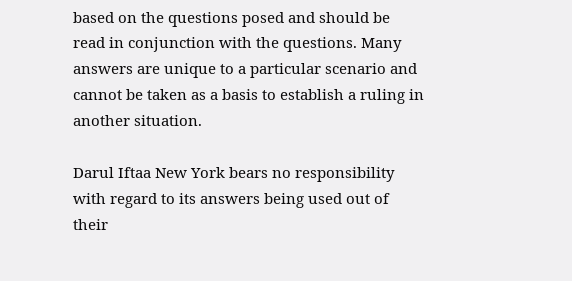based on the questions posed and should be read in conjunction with the questions. Many answers are unique to a particular scenario and cannot be taken as a basis to establish a ruling in another situation.

Darul Iftaa New York bears no responsibility with regard to its answers being used out of their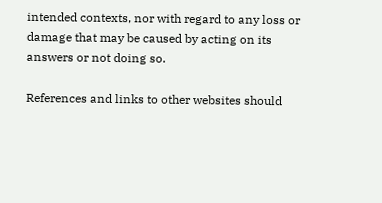intended contexts, nor with regard to any loss or damage that may be caused by acting on its answers or not doing so.

References and links to other websites should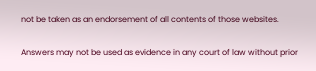not be taken as an endorsement of all contents of those websites.

Answers may not be used as evidence in any court of law without prior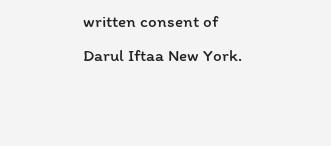written consent of Darul Iftaa New York.